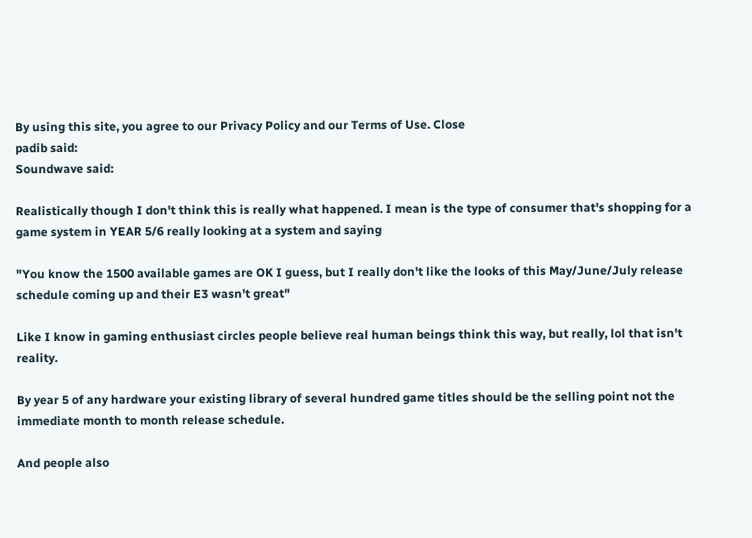By using this site, you agree to our Privacy Policy and our Terms of Use. Close
padib said:
Soundwave said:

Realistically though I don't think this is really what happened. I mean is the type of consumer that's shopping for a game system in YEAR 5/6 really looking at a system and saying

"You know the 1500 available games are OK I guess, but I really don't like the looks of this May/June/July release schedule coming up and their E3 wasn't great"

Like I know in gaming enthusiast circles people believe real human beings think this way, but really, lol that isn't reality.

By year 5 of any hardware your existing library of several hundred game titles should be the selling point not the immediate month to month release schedule.

And people also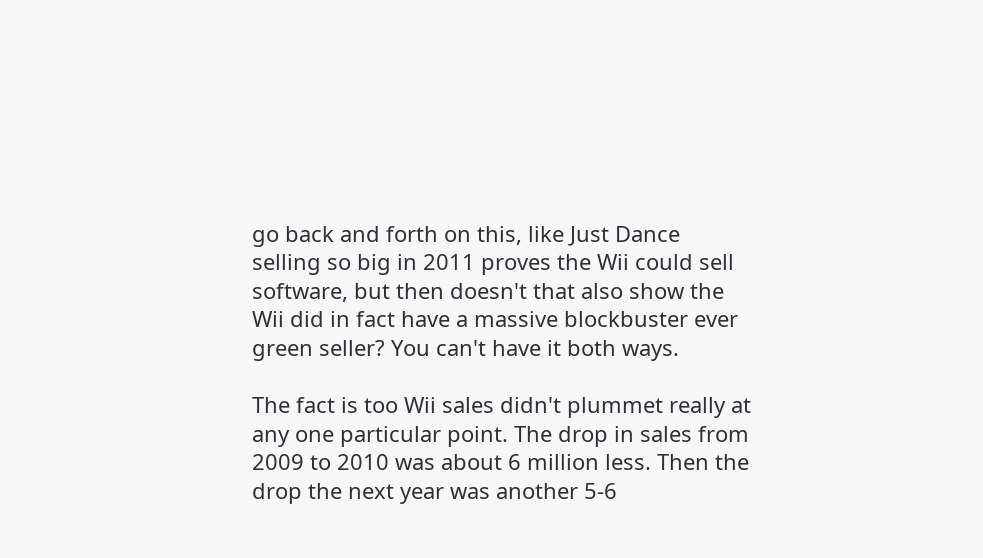go back and forth on this, like Just Dance selling so big in 2011 proves the Wii could sell software, but then doesn't that also show the Wii did in fact have a massive blockbuster ever green seller? You can't have it both ways.

The fact is too Wii sales didn't plummet really at any one particular point. The drop in sales from 2009 to 2010 was about 6 million less. Then the drop the next year was another 5-6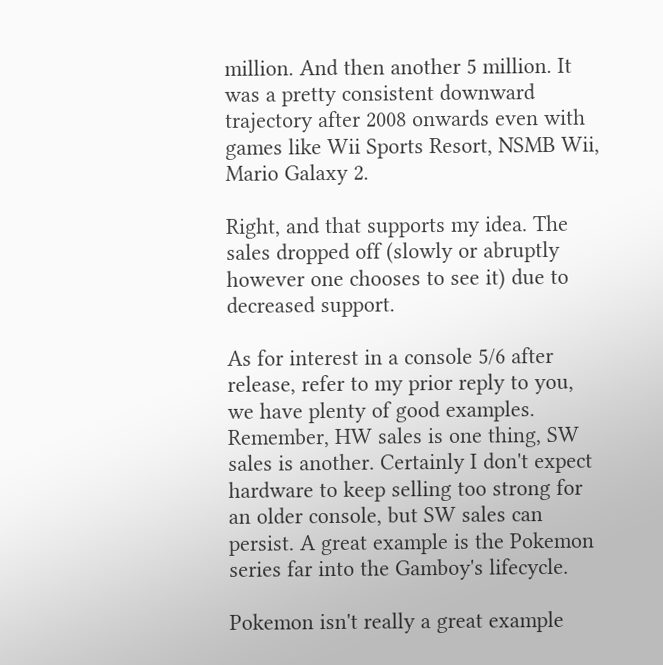million. And then another 5 million. It was a pretty consistent downward trajectory after 2008 onwards even with games like Wii Sports Resort, NSMB Wii, Mario Galaxy 2.

Right, and that supports my idea. The sales dropped off (slowly or abruptly however one chooses to see it) due to decreased support.

As for interest in a console 5/6 after release, refer to my prior reply to you, we have plenty of good examples. Remember, HW sales is one thing, SW sales is another. Certainly I don't expect hardware to keep selling too strong for an older console, but SW sales can persist. A great example is the Pokemon series far into the Gamboy's lifecycle.

Pokemon isn't really a great example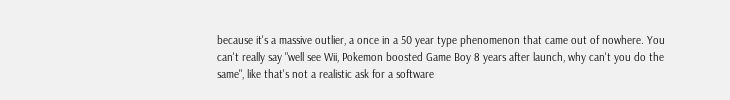because it's a massive outlier, a once in a 50 year type phenomenon that came out of nowhere. You can't really say "well see Wii, Pokemon boosted Game Boy 8 years after launch, why can't you do the same", like that's not a realistic ask for a software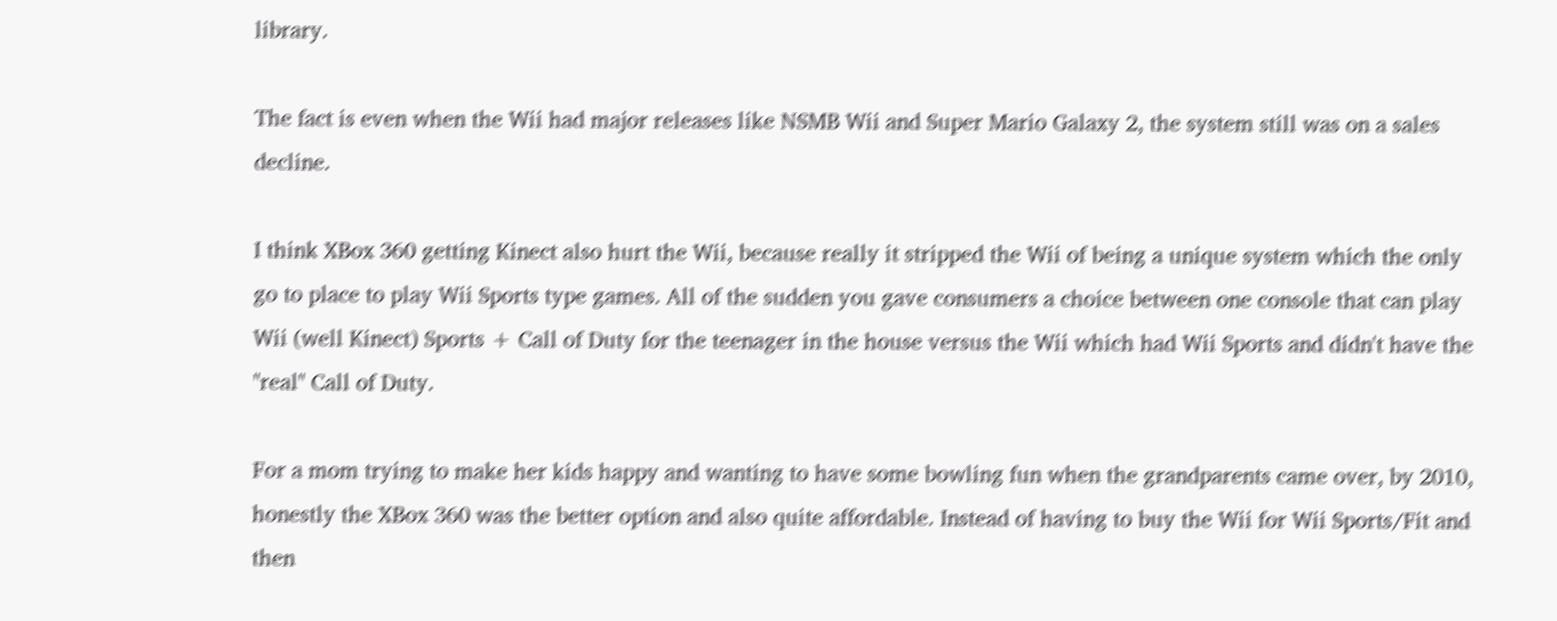library.

The fact is even when the Wii had major releases like NSMB Wii and Super Mario Galaxy 2, the system still was on a sales decline.

I think XBox 360 getting Kinect also hurt the Wii, because really it stripped the Wii of being a unique system which the only go to place to play Wii Sports type games. All of the sudden you gave consumers a choice between one console that can play Wii (well Kinect) Sports + Call of Duty for the teenager in the house versus the Wii which had Wii Sports and didn't have the "real" Call of Duty.

For a mom trying to make her kids happy and wanting to have some bowling fun when the grandparents came over, by 2010, honestly the XBox 360 was the better option and also quite affordable. Instead of having to buy the Wii for Wii Sports/Fit and then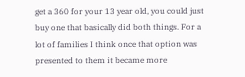get a 360 for your 13 year old, you could just buy one that basically did both things. For a lot of families I think once that option was presented to them it became more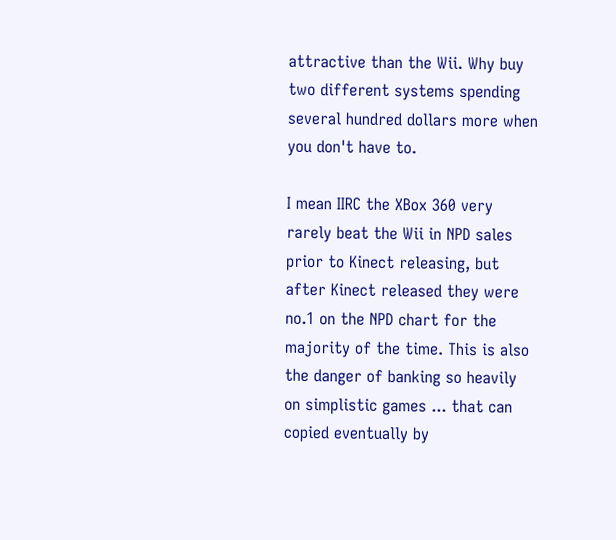attractive than the Wii. Why buy two different systems spending several hundred dollars more when you don't have to.

I mean IIRC the XBox 360 very rarely beat the Wii in NPD sales prior to Kinect releasing, but after Kinect released they were no.1 on the NPD chart for the majority of the time. This is also the danger of banking so heavily on simplistic games ... that can copied eventually by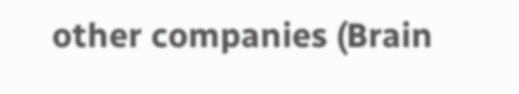other companies (Brain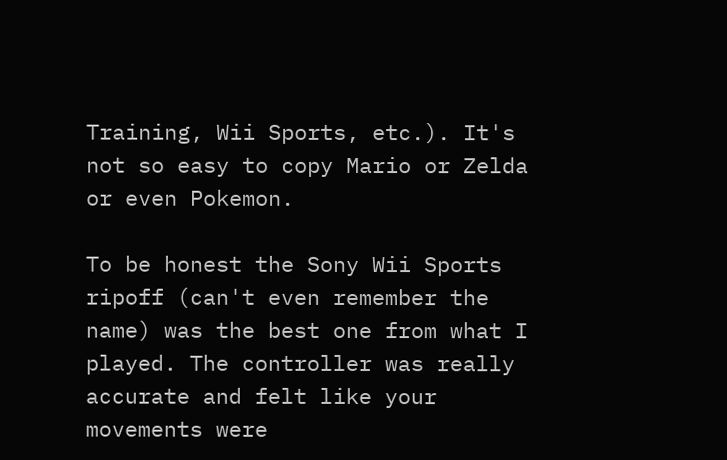Training, Wii Sports, etc.). It's not so easy to copy Mario or Zelda or even Pokemon.

To be honest the Sony Wii Sports ripoff (can't even remember the name) was the best one from what I played. The controller was really accurate and felt like your movements were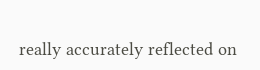really accurately reflected on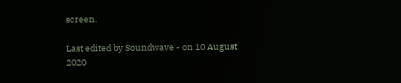screen.

Last edited by Soundwave - on 10 August 2020